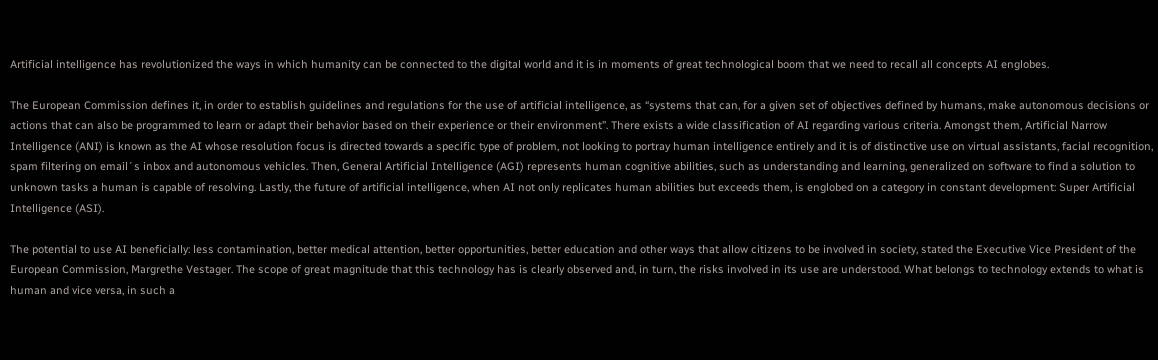Artificial intelligence has revolutionized the ways in which humanity can be connected to the digital world and it is in moments of great technological boom that we need to recall all concepts AI englobes.

The European Commission defines it, in order to establish guidelines and regulations for the use of artificial intelligence, as “systems that can, for a given set of objectives defined by humans, make autonomous decisions or actions that can also be programmed to learn or adapt their behavior based on their experience or their environment”. There exists a wide classification of AI regarding various criteria. Amongst them, Artificial Narrow Intelligence (ANI) is known as the AI whose resolution focus is directed towards a specific type of problem, not looking to portray human intelligence entirely and it is of distinctive use on virtual assistants, facial recognition, spam filtering on email´s inbox and autonomous vehicles. Then, General Artificial Intelligence (AGI) represents human cognitive abilities, such as understanding and learning, generalized on software to find a solution to unknown tasks a human is capable of resolving. Lastly, the future of artificial intelligence, when AI not only replicates human abilities but exceeds them, is englobed on a category in constant development: Super Artificial Intelligence (ASI).

The potential to use AI beneficially: less contamination, better medical attention, better opportunities, better education and other ways that allow citizens to be involved in society, stated the Executive Vice President of the European Commission, Margrethe Vestager. The scope of great magnitude that this technology has is clearly observed and, in turn, the risks involved in its use are understood. What belongs to technology extends to what is human and vice versa, in such a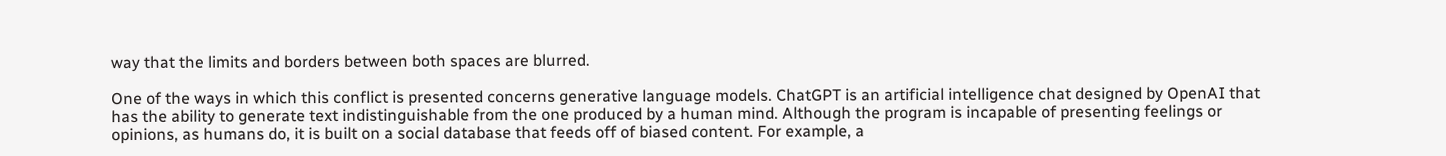way that the limits and borders between both spaces are blurred.

One of the ways in which this conflict is presented concerns generative language models. ChatGPT is an artificial intelligence chat designed by OpenAI that has the ability to generate text indistinguishable from the one produced by a human mind. Although the program is incapable of presenting feelings or opinions, as humans do, it is built on a social database that feeds off of biased content. For example, a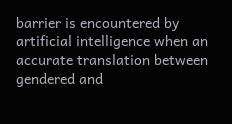barrier is encountered by artificial intelligence when an accurate translation between gendered and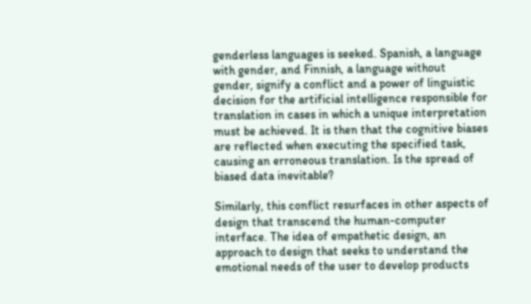genderless languages is seeked. Spanish, a language with gender, and Finnish, a language without gender, signify a conflict and a power of linguistic decision for the artificial intelligence responsible for translation in cases in which a unique interpretation must be achieved. It is then that the cognitive biases are reflected when executing the specified task, causing an erroneous translation. Is the spread of biased data inevitable?

Similarly, this conflict resurfaces in other aspects of design that transcend the human-computer interface. The idea of empathetic design, an approach to design that seeks to understand the emotional needs of the user to develop products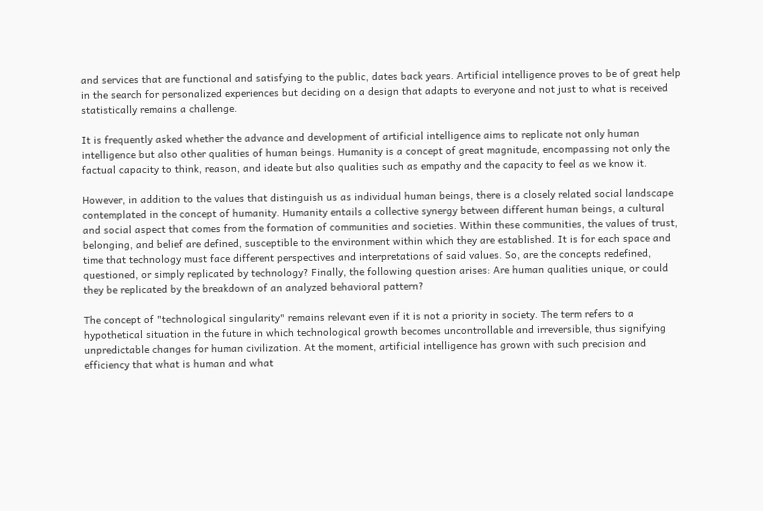and services that are functional and satisfying to the public, dates back years. Artificial intelligence proves to be of great help in the search for personalized experiences but deciding on a design that adapts to everyone and not just to what is received statistically remains a challenge.

It is frequently asked whether the advance and development of artificial intelligence aims to replicate not only human intelligence but also other qualities of human beings. Humanity is a concept of great magnitude, encompassing not only the factual capacity to think, reason, and ideate but also qualities such as empathy and the capacity to feel as we know it.

However, in addition to the values that distinguish us as individual human beings, there is a closely related social landscape contemplated in the concept of humanity. Humanity entails a collective synergy between different human beings, a cultural and social aspect that comes from the formation of communities and societies. Within these communities, the values of trust, belonging, and belief are defined, susceptible to the environment within which they are established. It is for each space and time that technology must face different perspectives and interpretations of said values. So, are the concepts redefined, questioned, or simply replicated by technology? Finally, the following question arises: Are human qualities unique, or could they be replicated by the breakdown of an analyzed behavioral pattern?

The concept of "technological singularity" remains relevant even if it is not a priority in society. The term refers to a hypothetical situation in the future in which technological growth becomes uncontrollable and irreversible, thus signifying unpredictable changes for human civilization. At the moment, artificial intelligence has grown with such precision and efficiency that what is human and what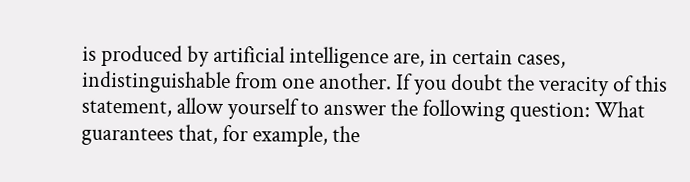is produced by artificial intelligence are, in certain cases, indistinguishable from one another. If you doubt the veracity of this statement, allow yourself to answer the following question: What guarantees that, for example, the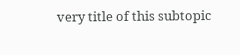very title of this subtopic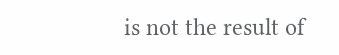is not the result of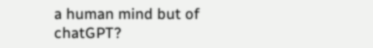a human mind but of chatGPT?